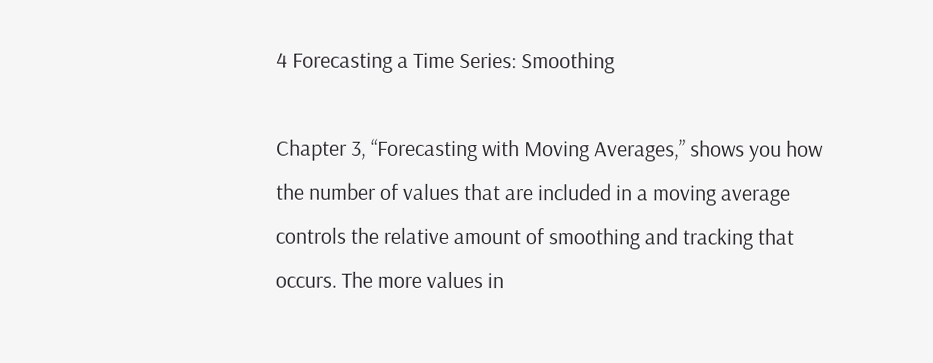4 Forecasting a Time Series: Smoothing

Chapter 3, “Forecasting with Moving Averages,” shows you how the number of values that are included in a moving average controls the relative amount of smoothing and tracking that occurs. The more values in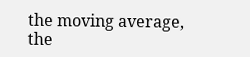the moving average, the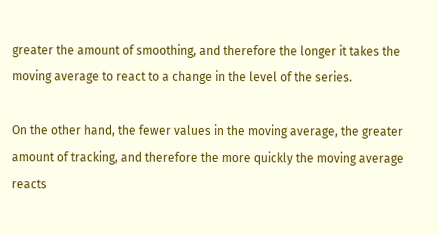greater the amount of smoothing, and therefore the longer it takes the moving average to react to a change in the level of the series.

On the other hand, the fewer values in the moving average, the greater amount of tracking, and therefore the more quickly the moving average reacts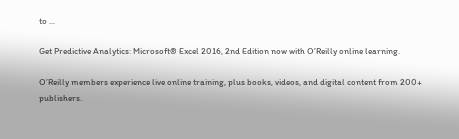to ...

Get Predictive Analytics: Microsoft® Excel 2016, 2nd Edition now with O’Reilly online learning.

O’Reilly members experience live online training, plus books, videos, and digital content from 200+ publishers.